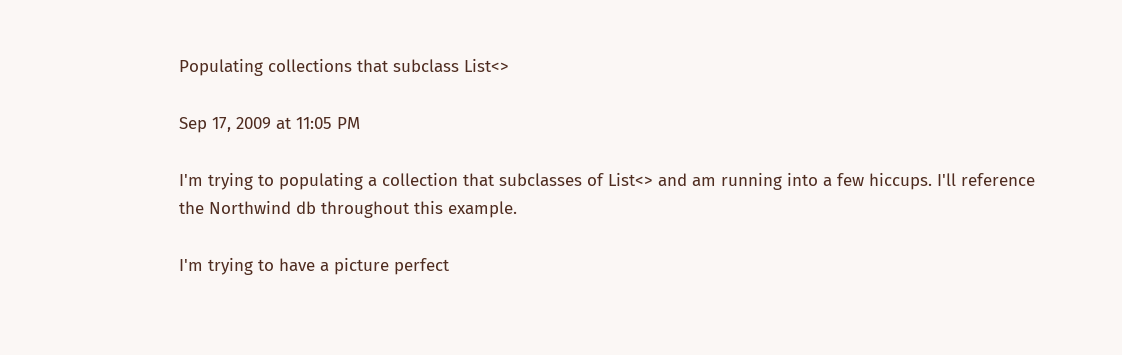Populating collections that subclass List<>

Sep 17, 2009 at 11:05 PM

I'm trying to populating a collection that subclasses of List<> and am running into a few hiccups. I'll reference the Northwind db throughout this example.

I'm trying to have a picture perfect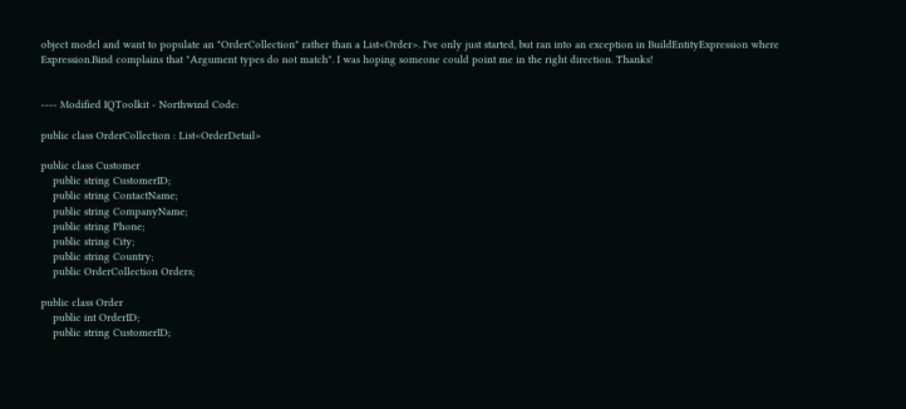object model and want to populate an "OrderCollection" rather than a List<Order>. I've only just started, but ran into an exception in BuildEntityExpression where Expression.Bind complains that "Argument types do not match". I was hoping someone could point me in the right direction. Thanks!


---- Modified IQToolkit - Northwind Code:

public class OrderCollection : List<OrderDetail>

public class Customer
    public string CustomerID;
    public string ContactName;
    public string CompanyName;
    public string Phone;
    public string City;
    public string Country;
    public OrderCollection Orders;

public class Order
    public int OrderID;
    public string CustomerID;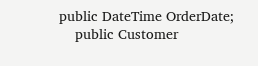public DateTime OrderDate;
    public Customer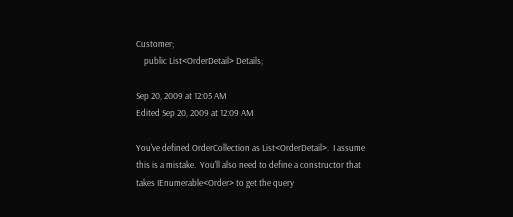Customer;
    public List<OrderDetail> Details;

Sep 20, 2009 at 12:05 AM
Edited Sep 20, 2009 at 12:09 AM

You've defined OrderCollection as List<OrderDetail>.  I assume this is a mistake.  You'll also need to define a constructor that takes IEnumerable<Order> to get the query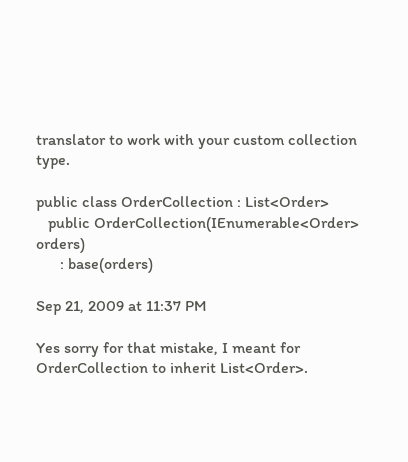translator to work with your custom collection type.

public class OrderCollection : List<Order>
   public OrderCollection(IEnumerable<Order> orders)
      : base(orders)

Sep 21, 2009 at 11:37 PM

Yes sorry for that mistake, I meant for OrderCollection to inherit List<Order>.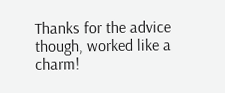Thanks for the advice though, worked like a charm!